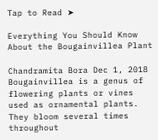Tap to Read ➤

Everything You Should Know About the Bougainvillea Plant

Chandramita Bora Dec 1, 2018
Bougainvillea is a genus of flowering plants or vines used as ornamental plants. They bloom several times throughout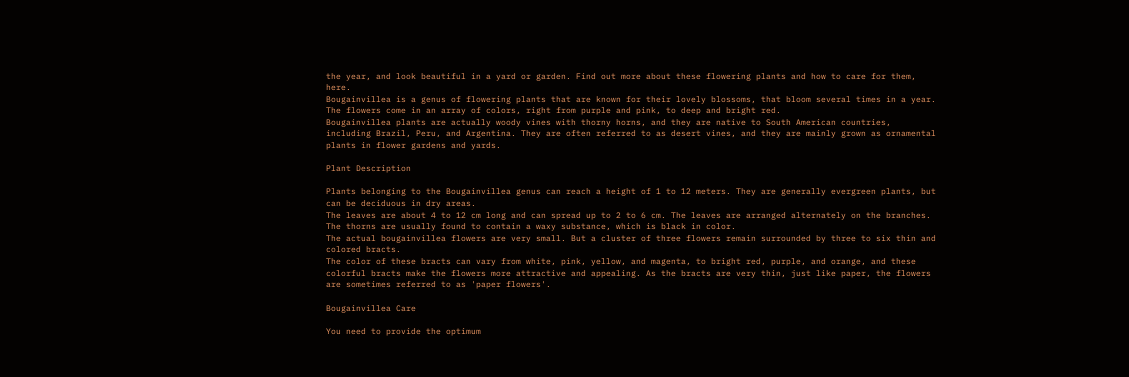the year, and look beautiful in a yard or garden. Find out more about these flowering plants and how to care for them, here.
Bougainvillea is a genus of flowering plants that are known for their lovely blossoms, that bloom several times in a year. The flowers come in an array of colors, right from purple and pink, to deep and bright red.
Bougainvillea plants are actually woody vines with thorny horns, and they are native to South American countries, including Brazil, Peru, and Argentina. They are often referred to as desert vines, and they are mainly grown as ornamental plants in flower gardens and yards.

Plant Description

Plants belonging to the Bougainvillea genus can reach a height of 1 to 12 meters. They are generally evergreen plants, but can be deciduous in dry areas.
The leaves are about 4 to 12 cm long and can spread up to 2 to 6 cm. The leaves are arranged alternately on the branches. The thorns are usually found to contain a waxy substance, which is black in color.
The actual bougainvillea flowers are very small. But a cluster of three flowers remain surrounded by three to six thin and colored bracts.
The color of these bracts can vary from white, pink, yellow, and magenta, to bright red, purple, and orange, and these colorful bracts make the flowers more attractive and appealing. As the bracts are very thin, just like paper, the flowers are sometimes referred to as 'paper flowers'.

Bougainvillea Care

You need to provide the optimum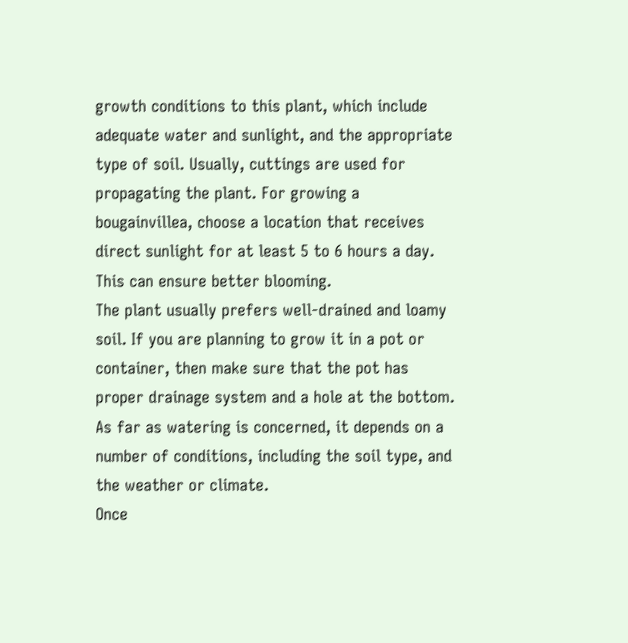growth conditions to this plant, which include adequate water and sunlight, and the appropriate type of soil. Usually, cuttings are used for propagating the plant. For growing a bougainvillea, choose a location that receives direct sunlight for at least 5 to 6 hours a day. This can ensure better blooming.
The plant usually prefers well-drained and loamy soil. If you are planning to grow it in a pot or container, then make sure that the pot has proper drainage system and a hole at the bottom. As far as watering is concerned, it depends on a number of conditions, including the soil type, and the weather or climate.
Once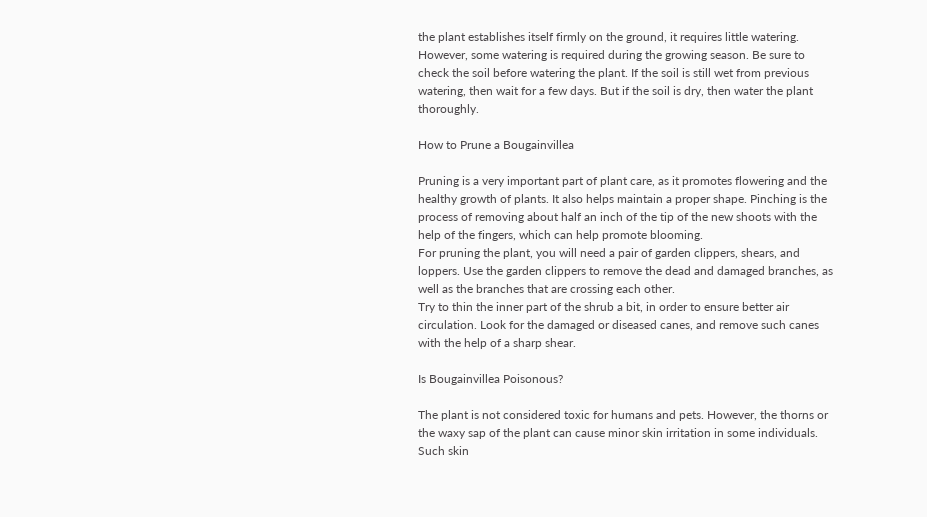the plant establishes itself firmly on the ground, it requires little watering. However, some watering is required during the growing season. Be sure to check the soil before watering the plant. If the soil is still wet from previous watering, then wait for a few days. But if the soil is dry, then water the plant thoroughly.

How to Prune a Bougainvillea

Pruning is a very important part of plant care, as it promotes flowering and the healthy growth of plants. It also helps maintain a proper shape. Pinching is the process of removing about half an inch of the tip of the new shoots with the help of the fingers, which can help promote blooming.
For pruning the plant, you will need a pair of garden clippers, shears, and loppers. Use the garden clippers to remove the dead and damaged branches, as well as the branches that are crossing each other.
Try to thin the inner part of the shrub a bit, in order to ensure better air circulation. Look for the damaged or diseased canes, and remove such canes with the help of a sharp shear.

Is Bougainvillea Poisonous?

The plant is not considered toxic for humans and pets. However, the thorns or the waxy sap of the plant can cause minor skin irritation in some individuals. Such skin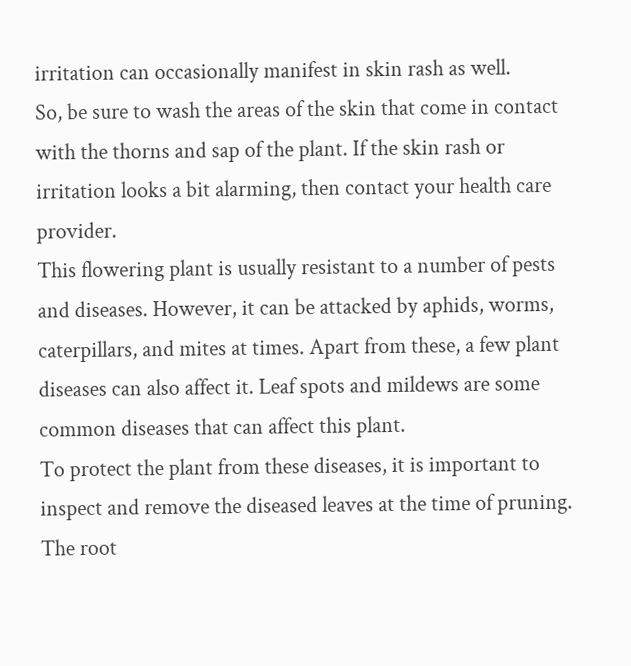irritation can occasionally manifest in skin rash as well.
So, be sure to wash the areas of the skin that come in contact with the thorns and sap of the plant. If the skin rash or irritation looks a bit alarming, then contact your health care provider.
This flowering plant is usually resistant to a number of pests and diseases. However, it can be attacked by aphids, worms, caterpillars, and mites at times. Apart from these, a few plant diseases can also affect it. Leaf spots and mildews are some common diseases that can affect this plant.
To protect the plant from these diseases, it is important to inspect and remove the diseased leaves at the time of pruning.
The root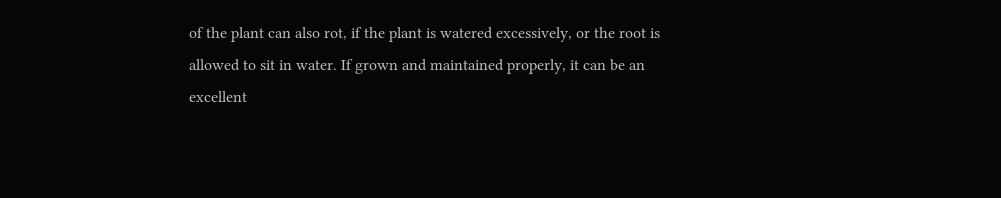of the plant can also rot, if the plant is watered excessively, or the root is allowed to sit in water. If grown and maintained properly, it can be an excellent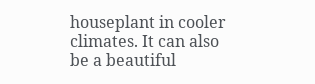houseplant in cooler climates. It can also be a beautiful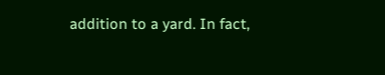addition to a yard. In fact,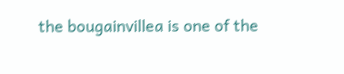the bougainvillea is one of the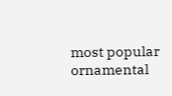most popular ornamental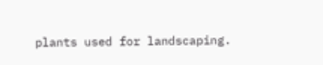plants used for landscaping.